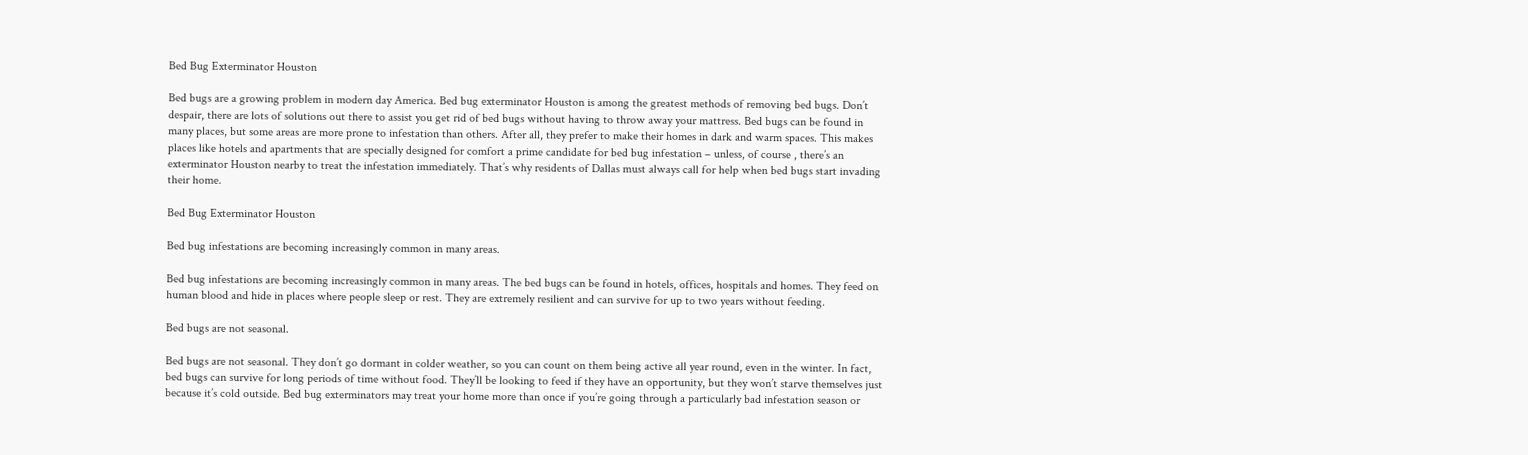Bed Bug Exterminator Houston

Bed bugs are a growing problem in modern day America. Bed bug exterminator Houston is among the greatest methods of removing bed bugs. Don’t despair, there are lots of solutions out there to assist you get rid of bed bugs without having to throw away your mattress. Bed bugs can be found in many places, but some areas are more prone to infestation than others. After all, they prefer to make their homes in dark and warm spaces. This makes places like hotels and apartments that are specially designed for comfort a prime candidate for bed bug infestation – unless, of course , there’s an exterminator Houston nearby to treat the infestation immediately. That’s why residents of Dallas must always call for help when bed bugs start invading their home.

Bed Bug Exterminator Houston

Bed bug infestations are becoming increasingly common in many areas.

Bed bug infestations are becoming increasingly common in many areas. The bed bugs can be found in hotels, offices, hospitals and homes. They feed on human blood and hide in places where people sleep or rest. They are extremely resilient and can survive for up to two years without feeding.

Bed bugs are not seasonal.

Bed bugs are not seasonal. They don’t go dormant in colder weather, so you can count on them being active all year round, even in the winter. In fact, bed bugs can survive for long periods of time without food. They’ll be looking to feed if they have an opportunity, but they won’t starve themselves just because it’s cold outside. Bed bug exterminators may treat your home more than once if you’re going through a particularly bad infestation season or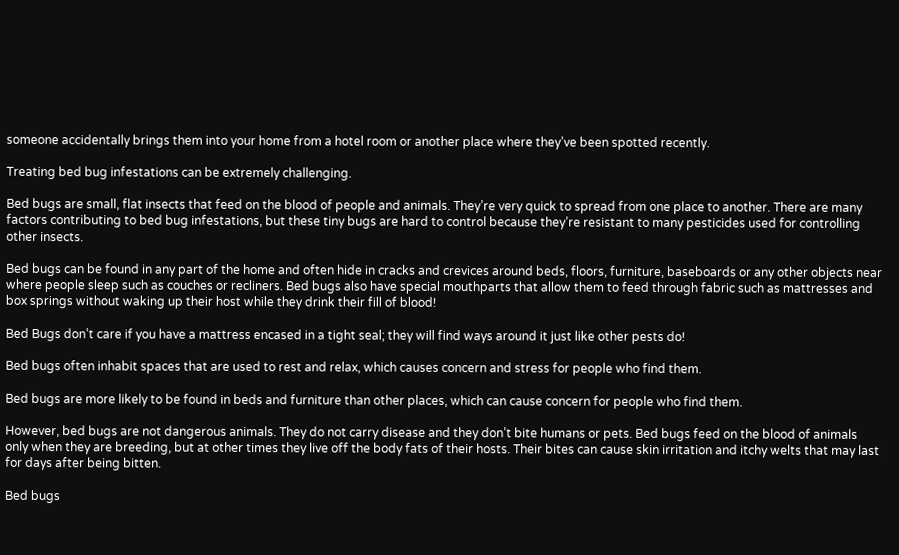someone accidentally brings them into your home from a hotel room or another place where they’ve been spotted recently.

Treating bed bug infestations can be extremely challenging.

Bed bugs are small, flat insects that feed on the blood of people and animals. They’re very quick to spread from one place to another. There are many factors contributing to bed bug infestations, but these tiny bugs are hard to control because they’re resistant to many pesticides used for controlling other insects.

Bed bugs can be found in any part of the home and often hide in cracks and crevices around beds, floors, furniture, baseboards or any other objects near where people sleep such as couches or recliners. Bed bugs also have special mouthparts that allow them to feed through fabric such as mattresses and box springs without waking up their host while they drink their fill of blood!

Bed Bugs don’t care if you have a mattress encased in a tight seal; they will find ways around it just like other pests do!

Bed bugs often inhabit spaces that are used to rest and relax, which causes concern and stress for people who find them.

Bed bugs are more likely to be found in beds and furniture than other places, which can cause concern for people who find them.

However, bed bugs are not dangerous animals. They do not carry disease and they don’t bite humans or pets. Bed bugs feed on the blood of animals only when they are breeding, but at other times they live off the body fats of their hosts. Their bites can cause skin irritation and itchy welts that may last for days after being bitten.

Bed bugs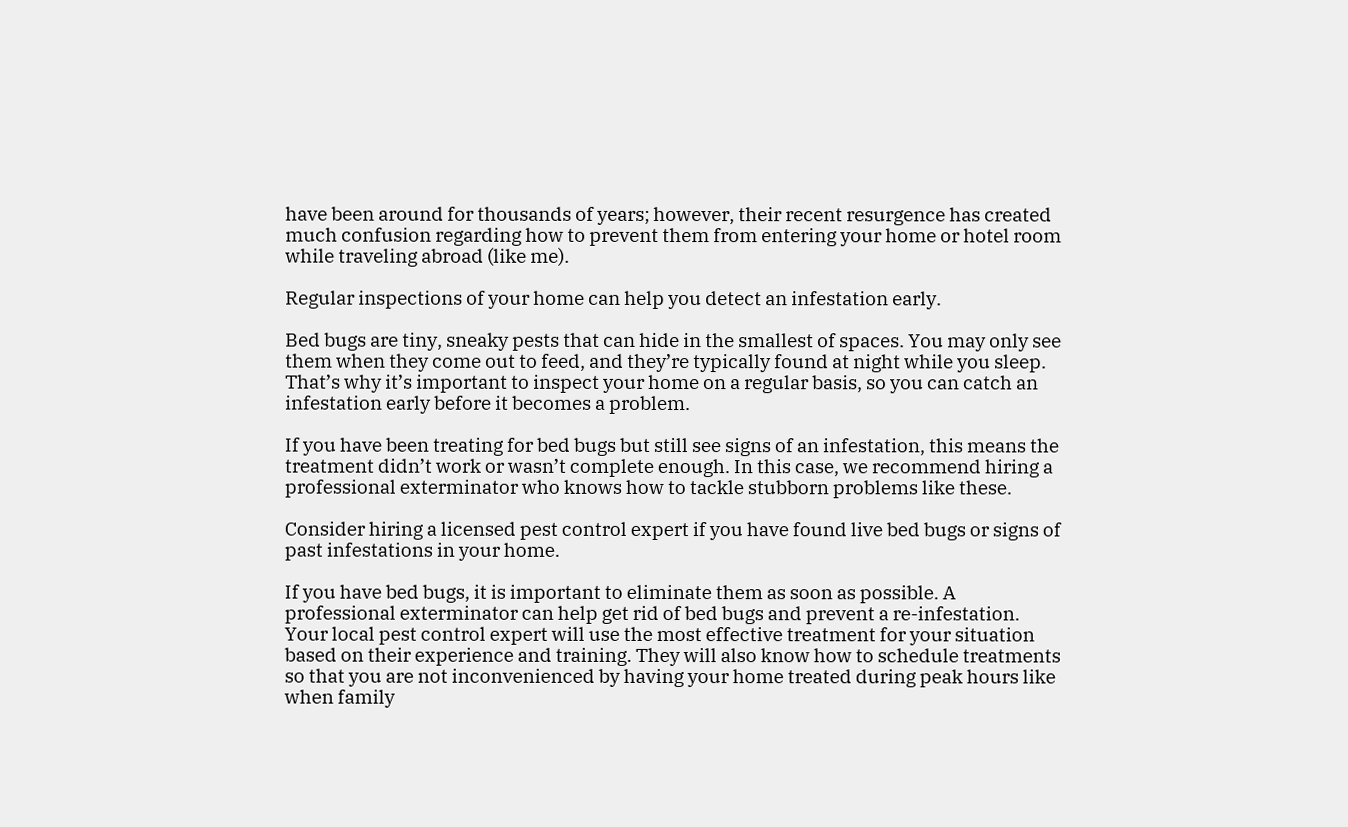have been around for thousands of years; however, their recent resurgence has created much confusion regarding how to prevent them from entering your home or hotel room while traveling abroad (like me).

Regular inspections of your home can help you detect an infestation early.

Bed bugs are tiny, sneaky pests that can hide in the smallest of spaces. You may only see them when they come out to feed, and they’re typically found at night while you sleep. That’s why it’s important to inspect your home on a regular basis, so you can catch an infestation early before it becomes a problem.

If you have been treating for bed bugs but still see signs of an infestation, this means the treatment didn’t work or wasn’t complete enough. In this case, we recommend hiring a professional exterminator who knows how to tackle stubborn problems like these.

Consider hiring a licensed pest control expert if you have found live bed bugs or signs of past infestations in your home.

If you have bed bugs, it is important to eliminate them as soon as possible. A professional exterminator can help get rid of bed bugs and prevent a re-infestation. Your local pest control expert will use the most effective treatment for your situation based on their experience and training. They will also know how to schedule treatments so that you are not inconvenienced by having your home treated during peak hours like when family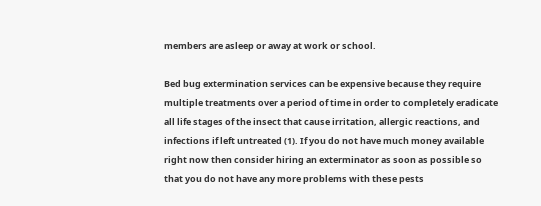members are asleep or away at work or school.

Bed bug extermination services can be expensive because they require multiple treatments over a period of time in order to completely eradicate all life stages of the insect that cause irritation, allergic reactions, and infections if left untreated (1). If you do not have much money available right now then consider hiring an exterminator as soon as possible so that you do not have any more problems with these pests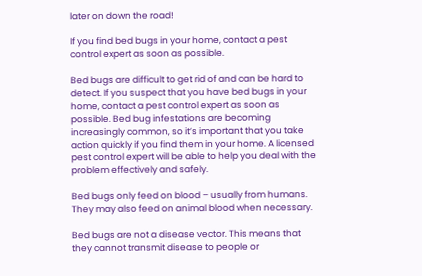later on down the road!

If you find bed bugs in your home, contact a pest control expert as soon as possible.

Bed bugs are difficult to get rid of and can be hard to detect. If you suspect that you have bed bugs in your home, contact a pest control expert as soon as possible. Bed bug infestations are becoming increasingly common, so it’s important that you take action quickly if you find them in your home. A licensed pest control expert will be able to help you deal with the problem effectively and safely.

Bed bugs only feed on blood – usually from humans. They may also feed on animal blood when necessary.

Bed bugs are not a disease vector. This means that they cannot transmit disease to people or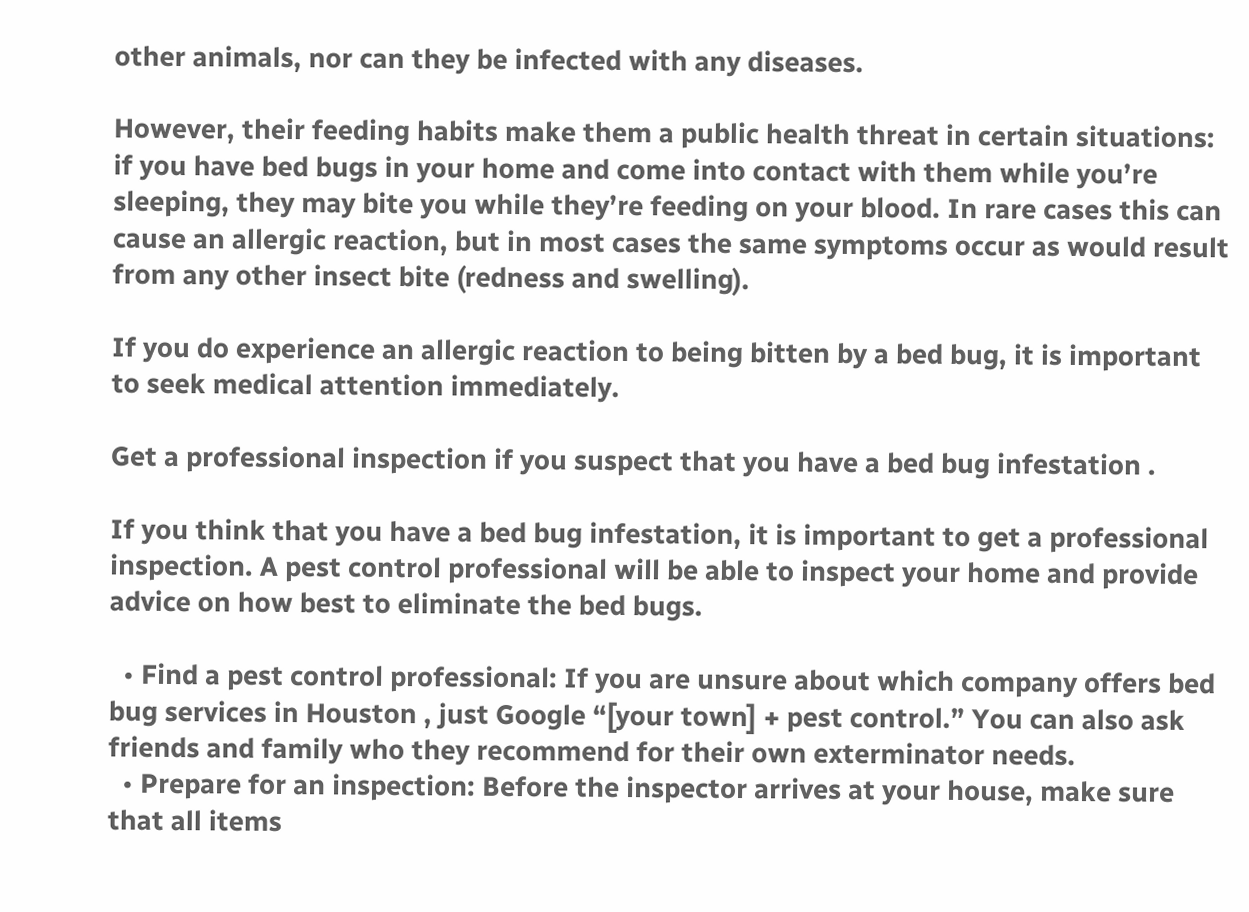other animals, nor can they be infected with any diseases.

However, their feeding habits make them a public health threat in certain situations: if you have bed bugs in your home and come into contact with them while you’re sleeping, they may bite you while they’re feeding on your blood. In rare cases this can cause an allergic reaction, but in most cases the same symptoms occur as would result from any other insect bite (redness and swelling).

If you do experience an allergic reaction to being bitten by a bed bug, it is important to seek medical attention immediately.

Get a professional inspection if you suspect that you have a bed bug infestation .

If you think that you have a bed bug infestation, it is important to get a professional inspection. A pest control professional will be able to inspect your home and provide advice on how best to eliminate the bed bugs.

  • Find a pest control professional: If you are unsure about which company offers bed bug services in Houston , just Google “[your town] + pest control.” You can also ask friends and family who they recommend for their own exterminator needs.
  • Prepare for an inspection: Before the inspector arrives at your house, make sure that all items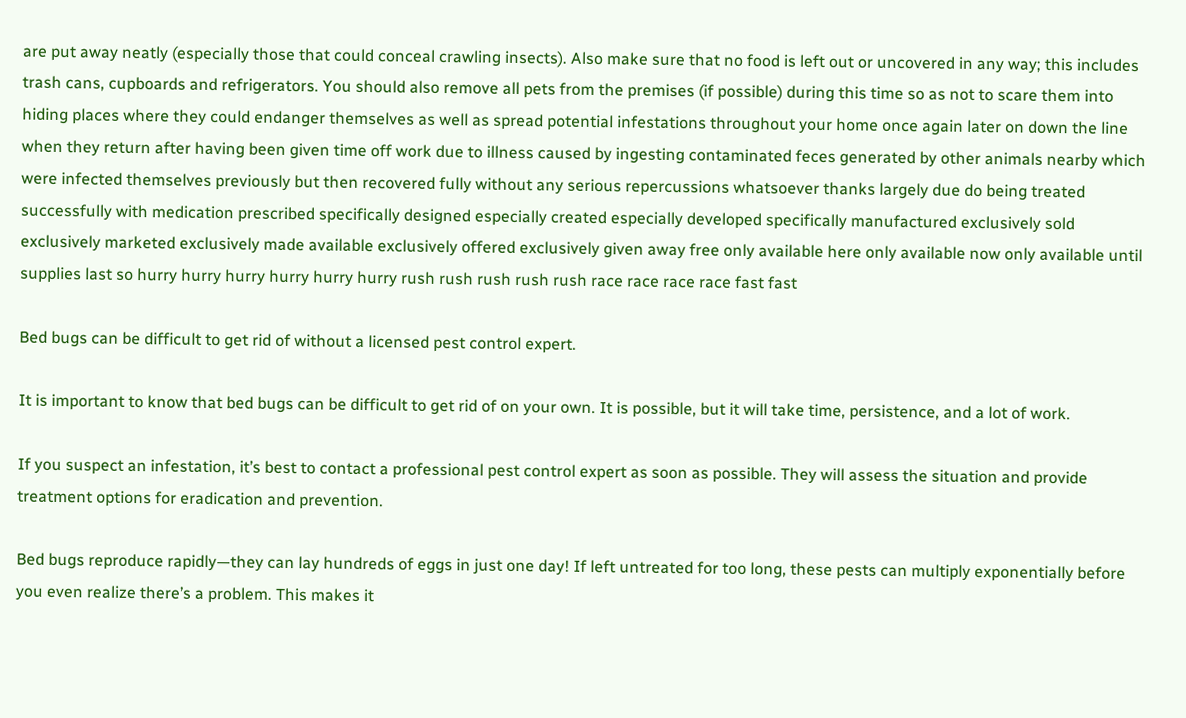are put away neatly (especially those that could conceal crawling insects). Also make sure that no food is left out or uncovered in any way; this includes trash cans, cupboards and refrigerators. You should also remove all pets from the premises (if possible) during this time so as not to scare them into hiding places where they could endanger themselves as well as spread potential infestations throughout your home once again later on down the line when they return after having been given time off work due to illness caused by ingesting contaminated feces generated by other animals nearby which were infected themselves previously but then recovered fully without any serious repercussions whatsoever thanks largely due do being treated successfully with medication prescribed specifically designed especially created especially developed specifically manufactured exclusively sold exclusively marketed exclusively made available exclusively offered exclusively given away free only available here only available now only available until supplies last so hurry hurry hurry hurry hurry hurry rush rush rush rush rush race race race race fast fast

Bed bugs can be difficult to get rid of without a licensed pest control expert.

It is important to know that bed bugs can be difficult to get rid of on your own. It is possible, but it will take time, persistence, and a lot of work.

If you suspect an infestation, it’s best to contact a professional pest control expert as soon as possible. They will assess the situation and provide treatment options for eradication and prevention.

Bed bugs reproduce rapidly—they can lay hundreds of eggs in just one day! If left untreated for too long, these pests can multiply exponentially before you even realize there’s a problem. This makes it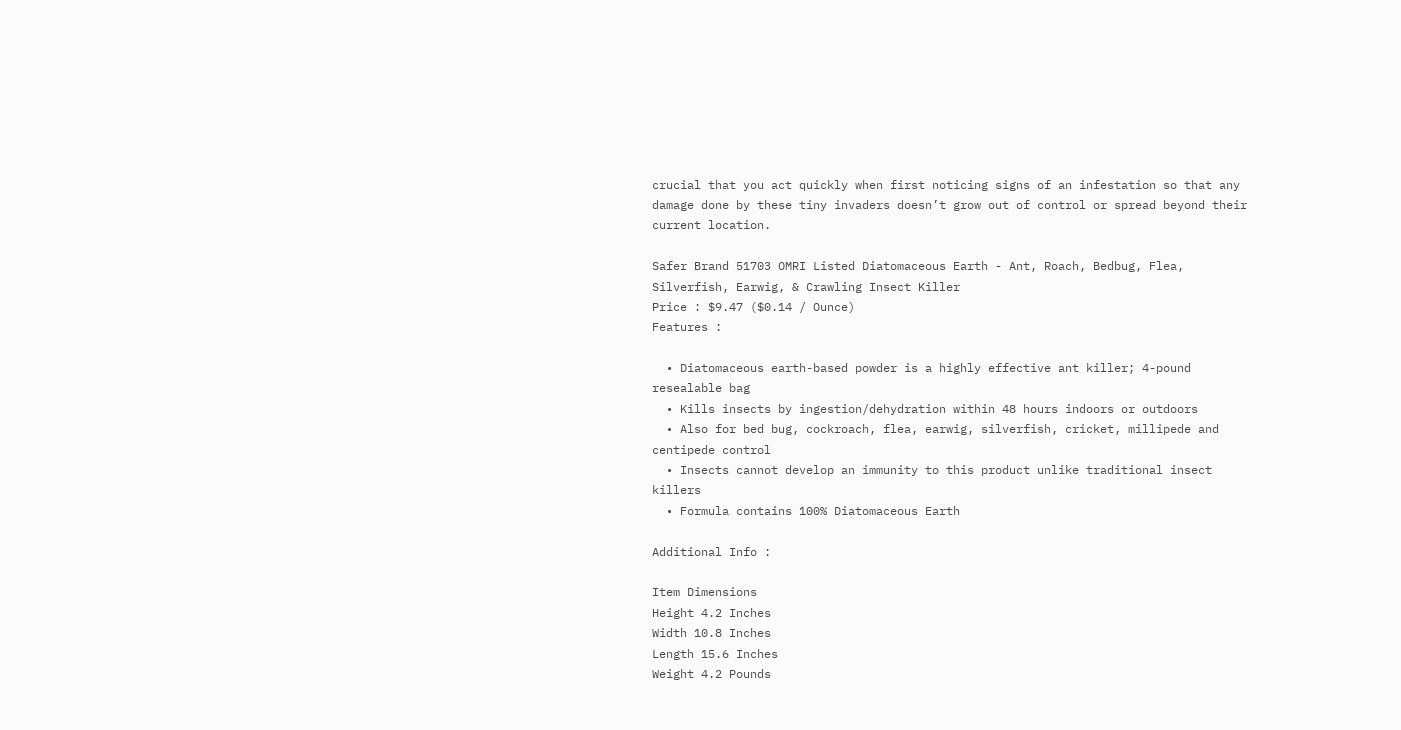crucial that you act quickly when first noticing signs of an infestation so that any damage done by these tiny invaders doesn’t grow out of control or spread beyond their current location.

Safer Brand 51703 OMRI Listed Diatomaceous Earth - Ant, Roach, Bedbug, Flea, Silverfish, Earwig, & Crawling Insect Killer
Price : $9.47 ($0.14 / Ounce)
Features :

  • Diatomaceous earth-based powder is a highly effective ant killer; 4-pound resealable bag
  • Kills insects by ingestion/dehydration within 48 hours indoors or outdoors
  • Also for bed bug, cockroach, flea, earwig, silverfish, cricket, millipede and centipede control
  • Insects cannot develop an immunity to this product unlike traditional insect killers
  • Formula contains 100% Diatomaceous Earth

Additional Info :

Item Dimensions
Height 4.2 Inches
Width 10.8 Inches
Length 15.6 Inches
Weight 4.2 Pounds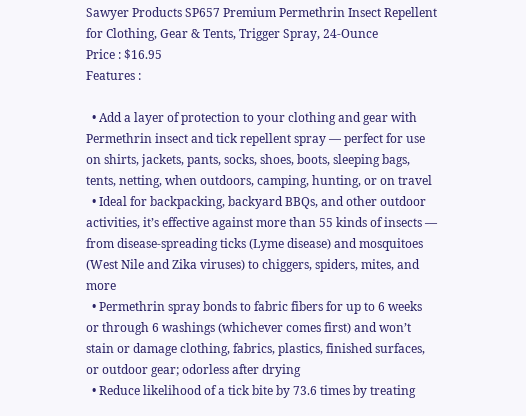Sawyer Products SP657 Premium Permethrin Insect Repellent for Clothing, Gear & Tents, Trigger Spray, 24-Ounce
Price : $16.95
Features :

  • Add a layer of protection to your clothing and gear with Permethrin insect and tick repellent spray — perfect for use on shirts, jackets, pants, socks, shoes, boots, sleeping bags, tents, netting, when outdoors, camping, hunting, or on travel
  • Ideal for backpacking, backyard BBQs, and other outdoor activities, it’s effective against more than 55 kinds of insects — from disease-spreading ticks (Lyme disease) and mosquitoes (West Nile and Zika viruses) to chiggers, spiders, mites, and more
  • Permethrin spray bonds to fabric fibers for up to 6 weeks or through 6 washings (whichever comes first) and won’t stain or damage clothing, fabrics, plastics, finished surfaces, or outdoor gear; odorless after drying
  • Reduce likelihood of a tick bite by 73.6 times by treating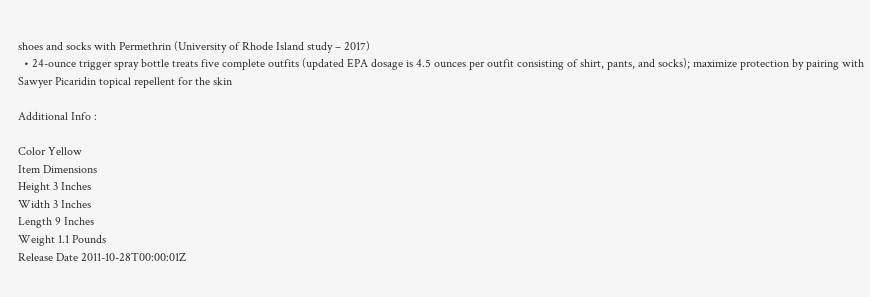shoes and socks with Permethrin (University of Rhode Island study – 2017)
  • 24-ounce trigger spray bottle treats five complete outfits (updated EPA dosage is 4.5 ounces per outfit consisting of shirt, pants, and socks); maximize protection by pairing with Sawyer Picaridin topical repellent for the skin

Additional Info :

Color Yellow
Item Dimensions
Height 3 Inches
Width 3 Inches
Length 9 Inches
Weight 1.1 Pounds
Release Date 2011-10-28T00:00:01Z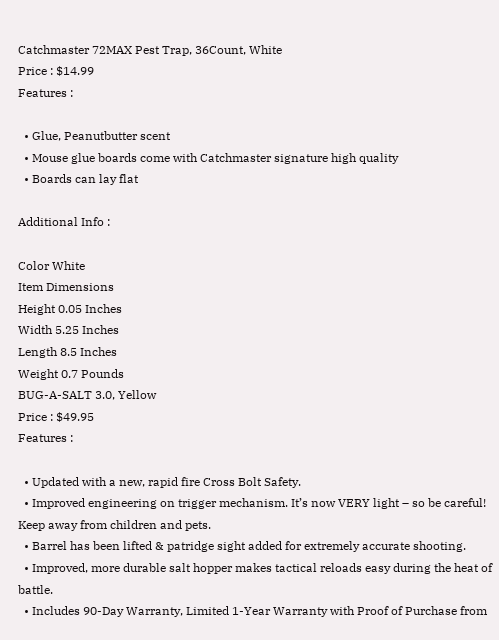Catchmaster 72MAX Pest Trap, 36Count, White
Price : $14.99
Features :

  • Glue, Peanutbutter scent
  • Mouse glue boards come with Catchmaster signature high quality
  • Boards can lay flat

Additional Info :

Color White
Item Dimensions
Height 0.05 Inches
Width 5.25 Inches
Length 8.5 Inches
Weight 0.7 Pounds
BUG-A-SALT 3.0, Yellow
Price : $49.95
Features :

  • Updated with a new, rapid fire Cross Bolt Safety.
  • Improved engineering on trigger mechanism. It’s now VERY light – so be careful! Keep away from children and pets.
  • Barrel has been lifted & patridge sight added for extremely accurate shooting.
  • Improved, more durable salt hopper makes tactical reloads easy during the heat of battle.
  • Includes 90-Day Warranty, Limited 1-Year Warranty with Proof of Purchase from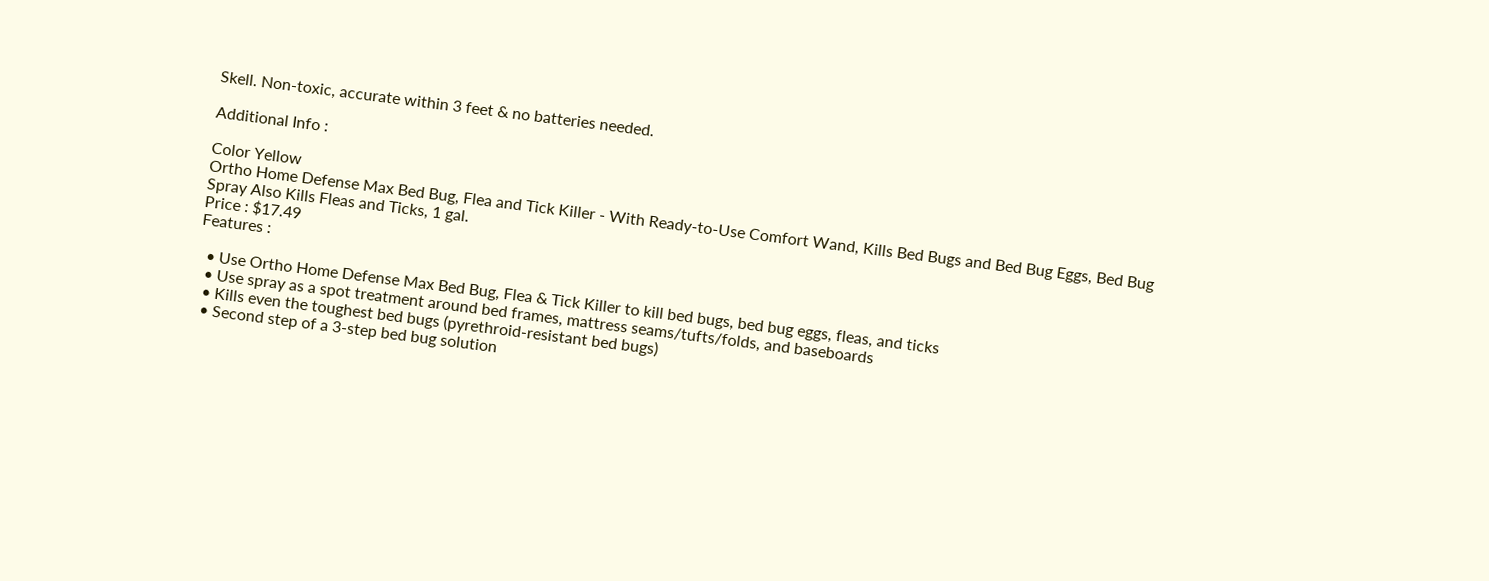Skell. Non-toxic, accurate within 3 feet & no batteries needed.

Additional Info :

Color Yellow
Ortho Home Defense Max Bed Bug, Flea and Tick Killer - With Ready-to-Use Comfort Wand, Kills Bed Bugs and Bed Bug Eggs, Bed Bug Spray Also Kills Fleas and Ticks, 1 gal.
Price : $17.49
Features :

  • Use Ortho Home Defense Max Bed Bug, Flea & Tick Killer to kill bed bugs, bed bug eggs, fleas, and ticks
  • Use spray as a spot treatment around bed frames, mattress seams/tufts/folds, and baseboards
  • Kills even the toughest bed bugs (pyrethroid-resistant bed bugs)
  • Second step of a 3-step bed bug solution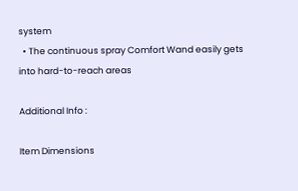system
  • The continuous spray Comfort Wand easily gets into hard-to-reach areas

Additional Info :

Item Dimensions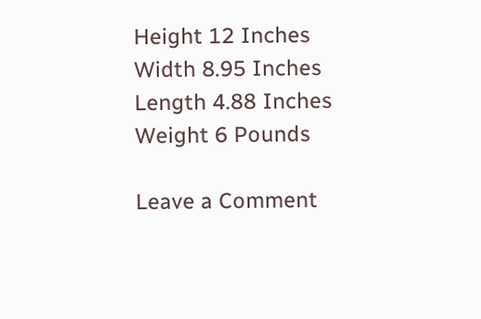Height 12 Inches
Width 8.95 Inches
Length 4.88 Inches
Weight 6 Pounds

Leave a Comment